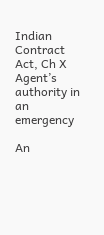Indian Contract Act, Ch X Agent’s authority in an emergency

An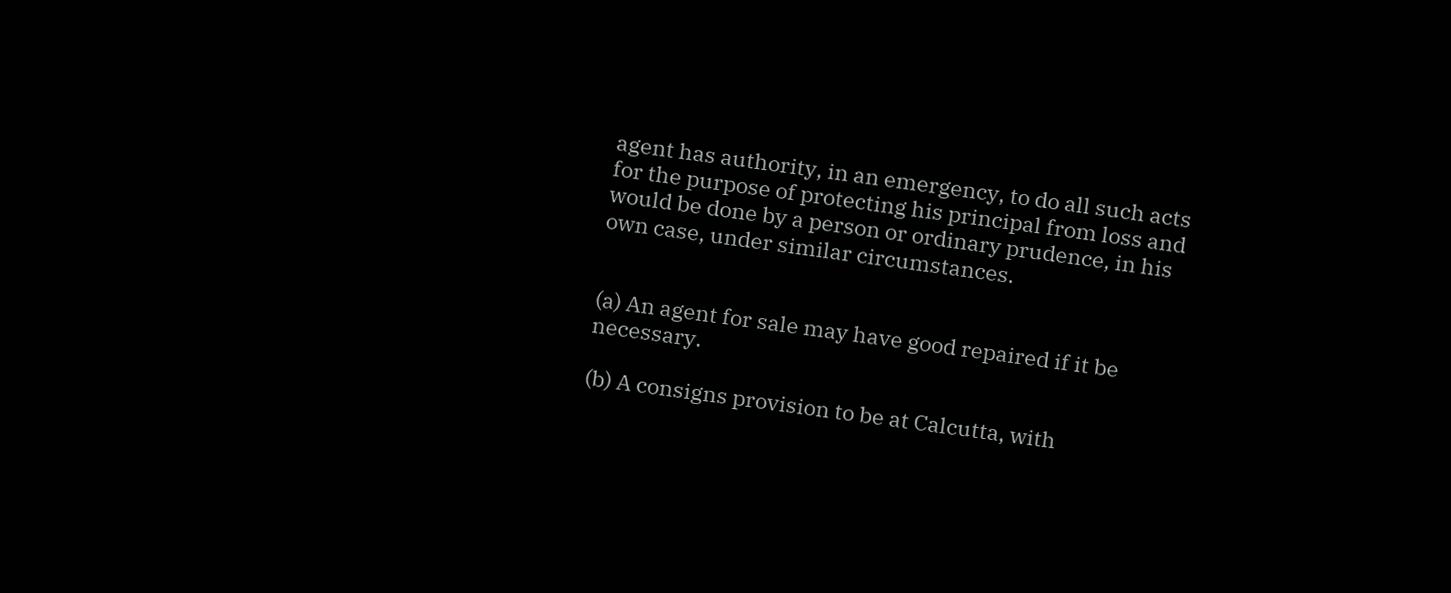agent has authority, in an emergency, to do all such acts for the purpose of protecting his principal from loss and would be done by a person or ordinary prudence, in his own case, under similar circumstances.


(a) An agent for sale may have good repaired if it be necessary.

(b) A consigns provision to be at Calcutta, with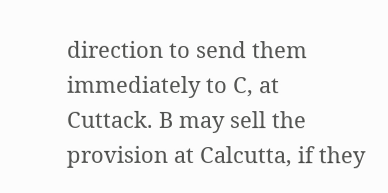direction to send them immediately to C, at Cuttack. B may sell the provision at Calcutta, if they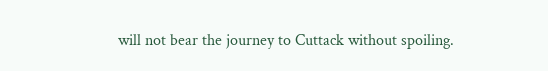will not bear the journey to Cuttack without spoiling.